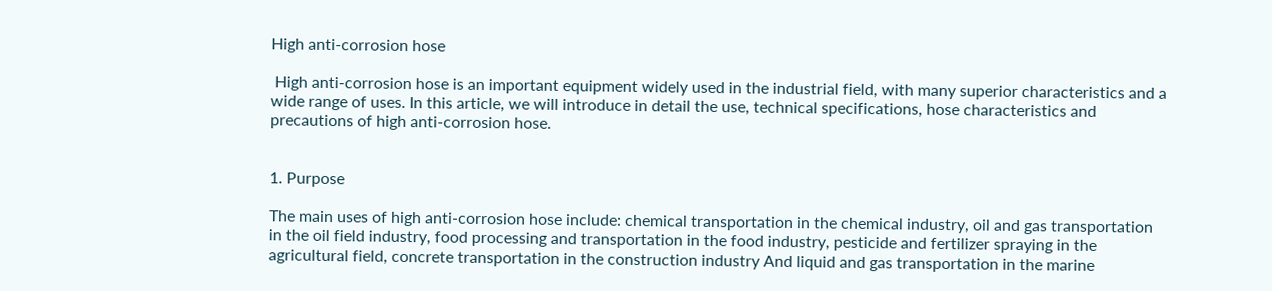High anti-corrosion hose

 High anti-corrosion hose is an important equipment widely used in the industrial field, with many superior characteristics and a wide range of uses. In this article, we will introduce in detail the use, technical specifications, hose characteristics and precautions of high anti-corrosion hose.


1. Purpose

The main uses of high anti-corrosion hose include: chemical transportation in the chemical industry, oil and gas transportation in the oil field industry, food processing and transportation in the food industry, pesticide and fertilizer spraying in the agricultural field, concrete transportation in the construction industry And liquid and gas transportation in the marine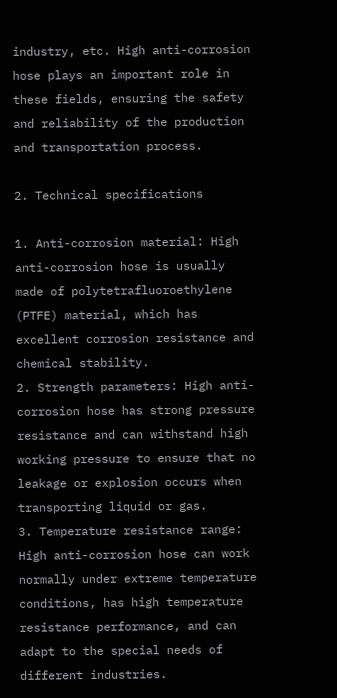industry, etc. High anti-corrosion hose plays an important role in these fields, ensuring the safety and reliability of the production and transportation process.

2. Technical specifications

1. Anti-corrosion material: High anti-corrosion hose is usually made of polytetrafluoroethylene (PTFE) material, which has excellent corrosion resistance and chemical stability.
2. Strength parameters: High anti-corrosion hose has strong pressure resistance and can withstand high working pressure to ensure that no leakage or explosion occurs when transporting liquid or gas.
3. Temperature resistance range: High anti-corrosion hose can work normally under extreme temperature conditions, has high temperature resistance performance, and can adapt to the special needs of different industries.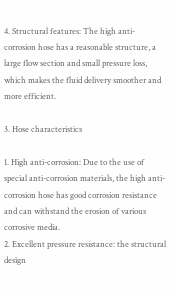4. Structural features: The high anti-corrosion hose has a reasonable structure, a large flow section and small pressure loss, which makes the fluid delivery smoother and more efficient.

3. Hose characteristics

1. High anti-corrosion: Due to the use of special anti-corrosion materials, the high anti-corrosion hose has good corrosion resistance and can withstand the erosion of various corrosive media.
2. Excellent pressure resistance: the structural design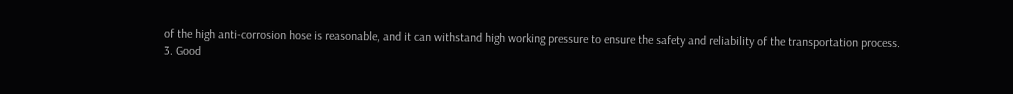of the high anti-corrosion hose is reasonable, and it can withstand high working pressure to ensure the safety and reliability of the transportation process.
3. Good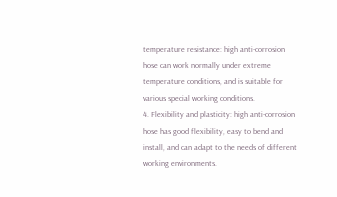temperature resistance: high anti-corrosion hose can work normally under extreme temperature conditions, and is suitable for various special working conditions.
4. Flexibility and plasticity: high anti-corrosion hose has good flexibility, easy to bend and install, and can adapt to the needs of different working environments.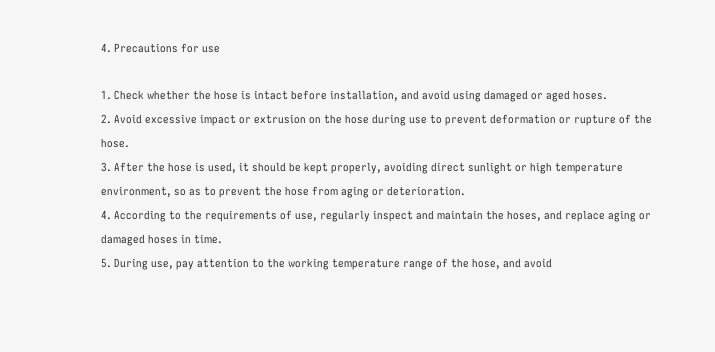4. Precautions for use

1. Check whether the hose is intact before installation, and avoid using damaged or aged hoses.
2. Avoid excessive impact or extrusion on the hose during use to prevent deformation or rupture of the hose.
3. After the hose is used, it should be kept properly, avoiding direct sunlight or high temperature environment, so as to prevent the hose from aging or deterioration.
4. According to the requirements of use, regularly inspect and maintain the hoses, and replace aging or damaged hoses in time.
5. During use, pay attention to the working temperature range of the hose, and avoid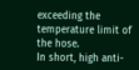exceeding the temperature limit of the hose.
In short, high anti-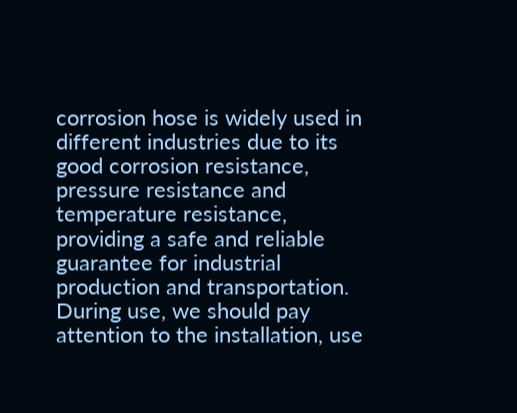corrosion hose is widely used in different industries due to its good corrosion resistance, pressure resistance and temperature resistance, providing a safe and reliable guarantee for industrial production and transportation. During use, we should pay attention to the installation, use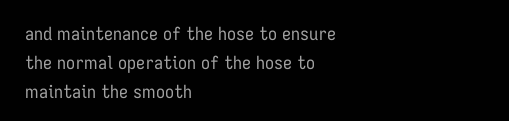and maintenance of the hose to ensure the normal operation of the hose to maintain the smooth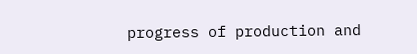progress of production and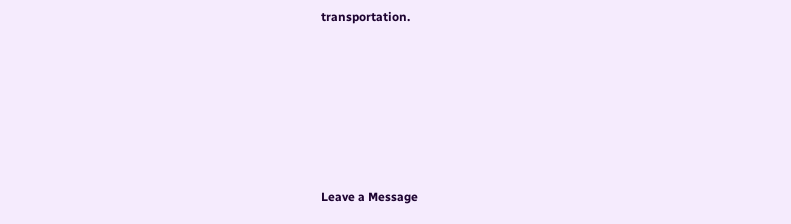transportation.






Leave a Message